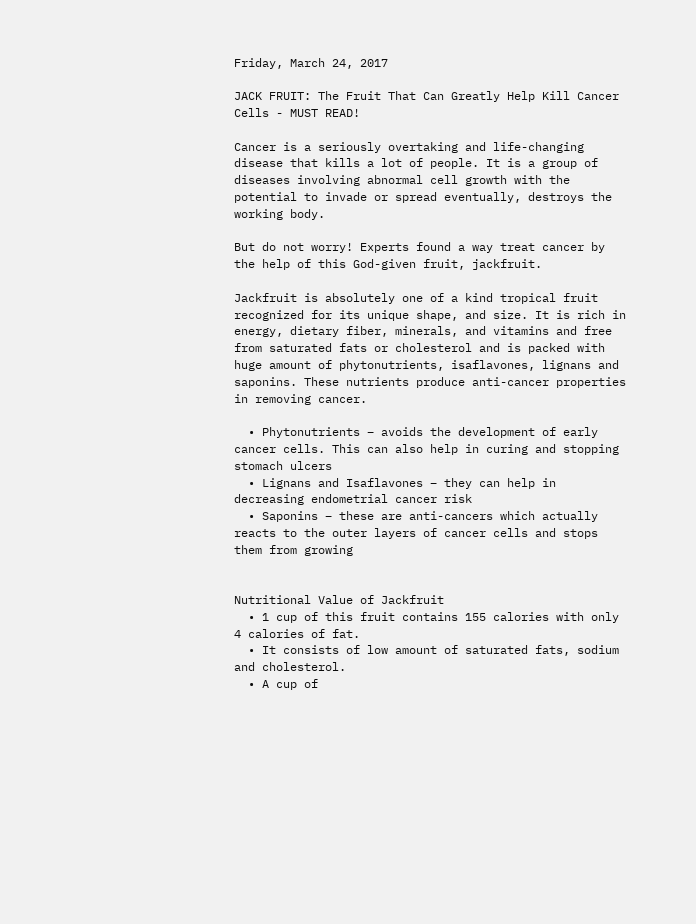Friday, March 24, 2017

JACK FRUIT: The Fruit That Can Greatly Help Kill Cancer Cells - MUST READ!

Cancer is a seriously overtaking and life-changing disease that kills a lot of people. It is a group of diseases involving abnormal cell growth with the potential to invade or spread eventually, destroys the working body.

But do not worry! Experts found a way treat cancer by the help of this God-given fruit, jackfruit.

Jackfruit is absolutely one of a kind tropical fruit recognized for its unique shape, and size. It is rich in energy, dietary fiber, minerals, and vitamins and free from saturated fats or cholesterol and is packed with huge amount of phytonutrients, isaflavones, lignans and saponins. These nutrients produce anti-cancer properties in removing cancer.

  • Phytonutrients – avoids the development of early cancer cells. This can also help in curing and stopping stomach ulcers
  • Lignans and Isaflavones – they can help in decreasing endometrial cancer risk
  • Saponins – these are anti-cancers which actually reacts to the outer layers of cancer cells and stops them from growing


Nutritional Value of Jackfruit
  • 1 cup of this fruit contains 155 calories with only 4 calories of fat.
  • It consists of low amount of saturated fats, sodium and cholesterol.
  • A cup of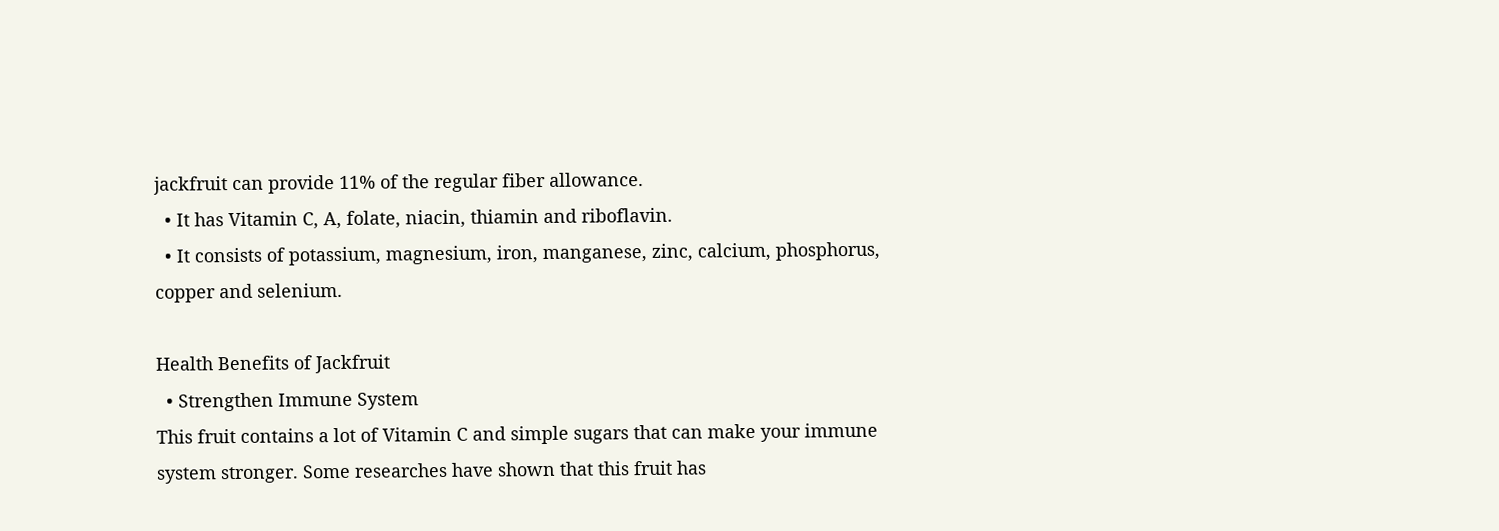jackfruit can provide 11% of the regular fiber allowance.
  • It has Vitamin C, A, folate, niacin, thiamin and riboflavin.
  • It consists of potassium, magnesium, iron, manganese, zinc, calcium, phosphorus, copper and selenium.

Health Benefits of Jackfruit
  • Strengthen Immune System
This fruit contains a lot of Vitamin C and simple sugars that can make your immune system stronger. Some researches have shown that this fruit has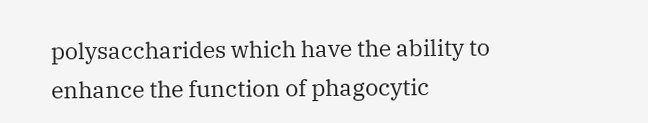polysaccharides which have the ability to enhance the function of phagocytic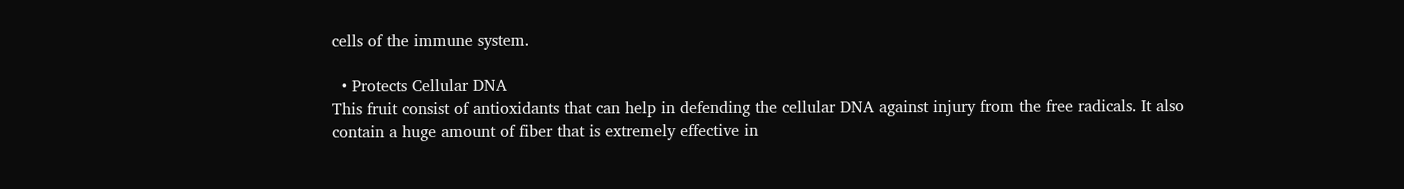cells of the immune system.

  • Protects Cellular DNA
This fruit consist of antioxidants that can help in defending the cellular DNA against injury from the free radicals. It also contain a huge amount of fiber that is extremely effective in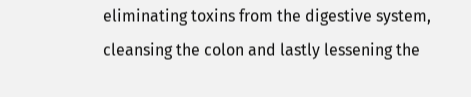eliminating toxins from the digestive system, cleansing the colon and lastly lessening the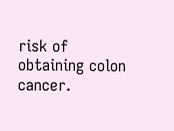risk of obtaining colon cancer.